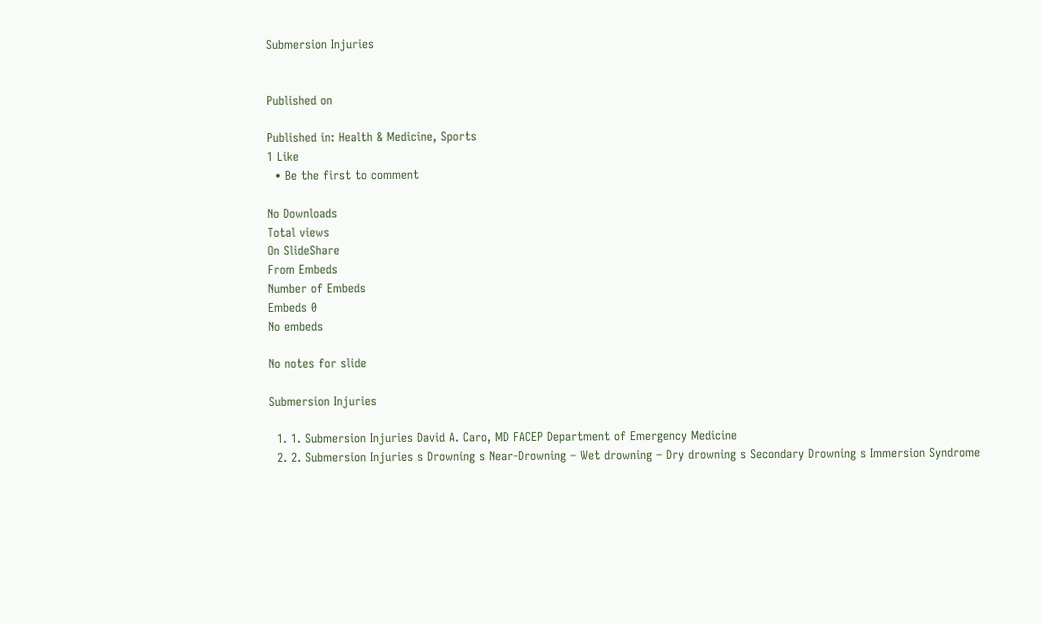Submersion Injuries


Published on

Published in: Health & Medicine, Sports
1 Like
  • Be the first to comment

No Downloads
Total views
On SlideShare
From Embeds
Number of Embeds
Embeds 0
No embeds

No notes for slide

Submersion Injuries

  1. 1. Submersion Injuries David A. Caro, MD FACEP Department of Emergency Medicine
  2. 2. Submersion Injuries s Drowning s Near-Drowning – Wet drowning – Dry drowning s Secondary Drowning s Immersion Syndrome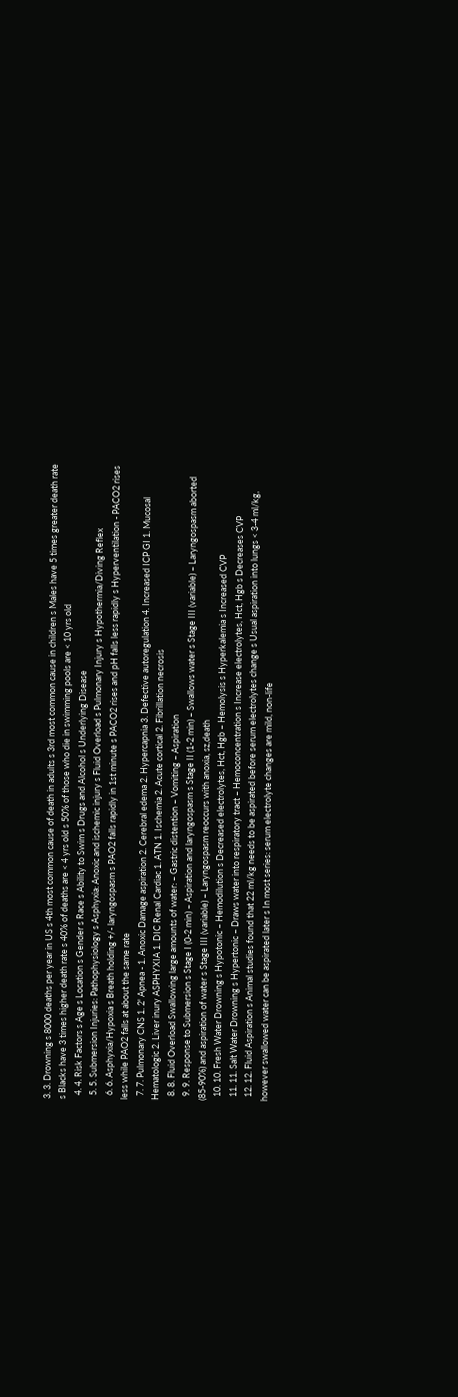3. 3. Drowning s 8000 deaths per year in US s 4th most common cause of death in adults s 3rd most common cause in children s Males have 5 times greater death rate s Blacks have 3 times higher death rate s 40% of deaths are < 4 yrs old s 50% of those who die in swimming pools are < 10 yrs old
  4. 4. Risk Factors s Age s Location s Gender s Race s Ability to Swim s Drugs and Alcohol s Underlying Disease
  5. 5. Submersion Injuries: Pathophysiology s Asphyxia: Anoxic and ischemic injury s Fluid Overload s Pulmonary Injury s Hypothermia/Diving Reflex
  6. 6. Asphyxia/Hypoxia s Breath holding +/- laryngospasm s PAO2 falls rapidly in 1st minute s PACO2 rises and pH falls less rapidly s Hyperventilation - PACO2 rises less while PAO2 falls at about the same rate
  7. 7. Pulmonary CNS 1. 2' Apnea - 1. Anoxic Damage aspiration 2. Cerebral edema 2. Hypercapnia 3. Defective autoregulation 4. Increased ICP GI 1. Mucosal Hematologic 2. Liver inury ASPHYXIA 1. DIC Renal Cardiac 1. ATN 1. Ischemia 2. Acute cortical 2. Fibrillation necrosis
  8. 8. Fluid Overload Swallowing large amounts of water: – Gastric distention – Vomiting – Aspiration
  9. 9. Response to Submersion s Stage I (0-2 min) – Aspiration and laryngospasm s Stage II (1-2 min) – Swallows water s Stage III (variable) – Laryngospasm aborted (85-90%) and aspiration of water s Stage III (variable) – Laryngospasm reoccurs with anoxia, sz,death
  10. 10. Fresh Water Drowning s Hypotonic – Hemodilution s Decreased electrolytes, Hct, Hgb – Hemolysis s Hyperkalemia s Increased CVP
  11. 11. Salt Water Drowning s Hypertonic – Draws water into respiratory tract – Hemoconcentration s Increase electrolytes, Hct, Hgb s Decreases CVP
  12. 12. Fluid Aspiration s Animal studies found that 22 ml/kg needs to be aspirated before serum electrolytes change s Usual aspiration into lungs < 3-4 ml/kg, however swallowed water can be aspirated later s In most series: serum electrolyte changes are mild, non-life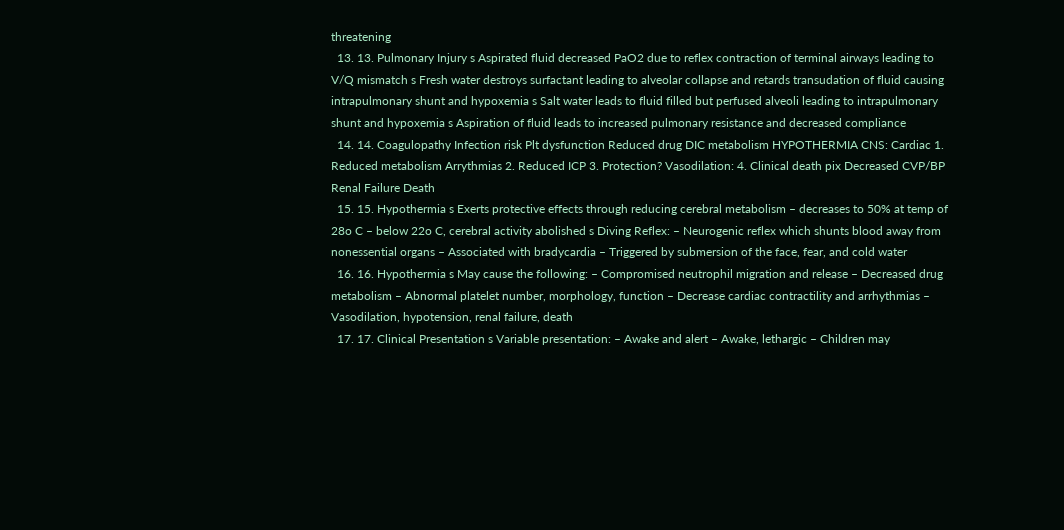threatening
  13. 13. Pulmonary Injury s Aspirated fluid decreased PaO2 due to reflex contraction of terminal airways leading to V/Q mismatch s Fresh water destroys surfactant leading to alveolar collapse and retards transudation of fluid causing intrapulmonary shunt and hypoxemia s Salt water leads to fluid filled but perfused alveoli leading to intrapulmonary shunt and hypoxemia s Aspiration of fluid leads to increased pulmonary resistance and decreased compliance
  14. 14. Coagulopathy Infection risk Plt dysfunction Reduced drug DIC metabolism HYPOTHERMIA CNS: Cardiac 1. Reduced metabolism Arrythmias 2. Reduced ICP 3. Protection? Vasodilation: 4. Clinical death pix Decreased CVP/BP Renal Failure Death
  15. 15. Hypothermia s Exerts protective effects through reducing cerebral metabolism – decreases to 50% at temp of 28o C – below 22o C, cerebral activity abolished s Diving Reflex: – Neurogenic reflex which shunts blood away from nonessential organs – Associated with bradycardia – Triggered by submersion of the face, fear, and cold water
  16. 16. Hypothermia s May cause the following: – Compromised neutrophil migration and release – Decreased drug metabolism – Abnormal platelet number, morphology, function – Decrease cardiac contractility and arrhythmias – Vasodilation, hypotension, renal failure, death
  17. 17. Clinical Presentation s Variable presentation: – Awake and alert – Awake, lethargic – Children may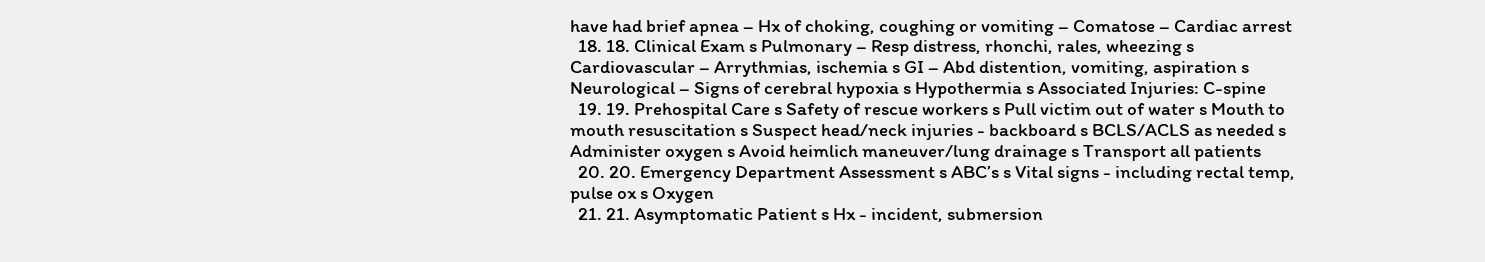have had brief apnea – Hx of choking, coughing or vomiting – Comatose – Cardiac arrest
  18. 18. Clinical Exam s Pulmonary – Resp distress, rhonchi, rales, wheezing s Cardiovascular – Arrythmias, ischemia s GI – Abd distention, vomiting, aspiration s Neurological – Signs of cerebral hypoxia s Hypothermia s Associated Injuries: C-spine
  19. 19. Prehospital Care s Safety of rescue workers s Pull victim out of water s Mouth to mouth resuscitation s Suspect head/neck injuries - backboard s BCLS/ACLS as needed s Administer oxygen s Avoid heimlich maneuver/lung drainage s Transport all patients
  20. 20. Emergency Department Assessment s ABC’s s Vital signs - including rectal temp, pulse ox s Oxygen
  21. 21. Asymptomatic Patient s Hx - incident, submersion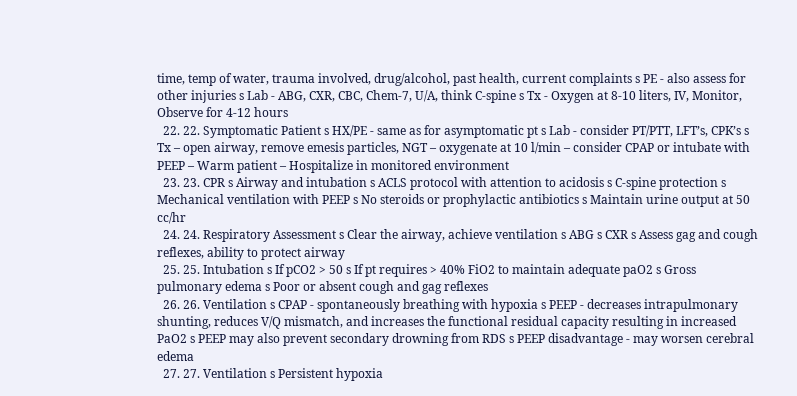time, temp of water, trauma involved, drug/alcohol, past health, current complaints s PE - also assess for other injuries s Lab - ABG, CXR, CBC, Chem-7, U/A, think C-spine s Tx - Oxygen at 8-10 liters, IV, Monitor, Observe for 4-12 hours
  22. 22. Symptomatic Patient s HX/PE - same as for asymptomatic pt s Lab - consider PT/PTT, LFT’s, CPK’s s Tx – open airway, remove emesis particles, NGT – oxygenate at 10 l/min – consider CPAP or intubate with PEEP – Warm patient – Hospitalize in monitored environment
  23. 23. CPR s Airway and intubation s ACLS protocol with attention to acidosis s C-spine protection s Mechanical ventilation with PEEP s No steroids or prophylactic antibiotics s Maintain urine output at 50 cc/hr
  24. 24. Respiratory Assessment s Clear the airway, achieve ventilation s ABG s CXR s Assess gag and cough reflexes, ability to protect airway
  25. 25. Intubation s If pCO2 > 50 s If pt requires > 40% FiO2 to maintain adequate paO2 s Gross pulmonary edema s Poor or absent cough and gag reflexes
  26. 26. Ventilation s CPAP - spontaneously breathing with hypoxia s PEEP - decreases intrapulmonary shunting, reduces V/Q mismatch, and increases the functional residual capacity resulting in increased PaO2 s PEEP may also prevent secondary drowning from RDS s PEEP disadvantage - may worsen cerebral edema
  27. 27. Ventilation s Persistent hypoxia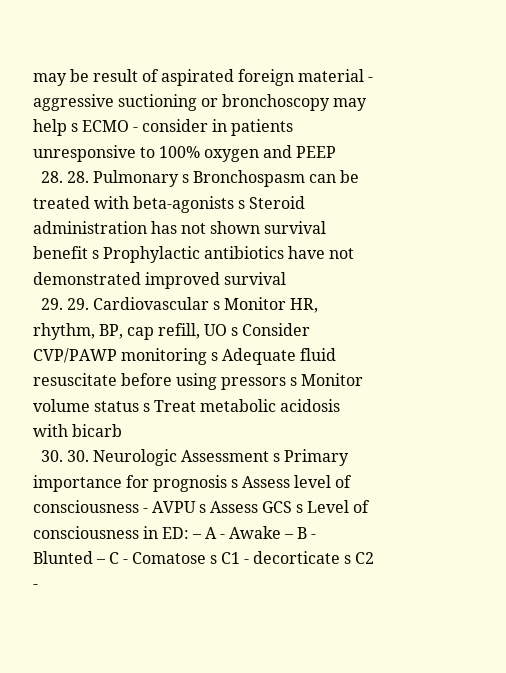may be result of aspirated foreign material - aggressive suctioning or bronchoscopy may help s ECMO - consider in patients unresponsive to 100% oxygen and PEEP
  28. 28. Pulmonary s Bronchospasm can be treated with beta-agonists s Steroid administration has not shown survival benefit s Prophylactic antibiotics have not demonstrated improved survival
  29. 29. Cardiovascular s Monitor HR, rhythm, BP, cap refill, UO s Consider CVP/PAWP monitoring s Adequate fluid resuscitate before using pressors s Monitor volume status s Treat metabolic acidosis with bicarb
  30. 30. Neurologic Assessment s Primary importance for prognosis s Assess level of consciousness - AVPU s Assess GCS s Level of consciousness in ED: – A - Awake – B - Blunted – C - Comatose s C1 - decorticate s C2 -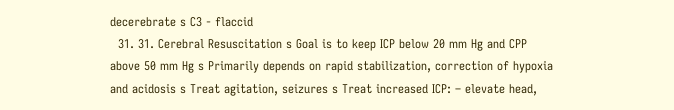decerebrate s C3 - flaccid
  31. 31. Cerebral Resuscitation s Goal is to keep ICP below 20 mm Hg and CPP above 50 mm Hg s Primarily depends on rapid stabilization, correction of hypoxia and acidosis s Treat agitation, seizures s Treat increased ICP: – elevate head,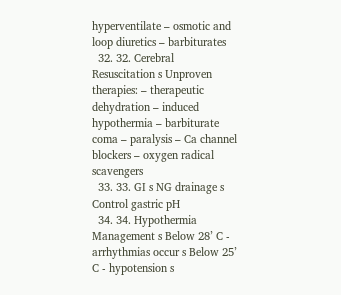hyperventilate – osmotic and loop diuretics – barbiturates
  32. 32. Cerebral Resuscitation s Unproven therapies: – therapeutic dehydration – induced hypothermia – barbiturate coma – paralysis – Ca channel blockers – oxygen radical scavengers
  33. 33. GI s NG drainage s Control gastric pH
  34. 34. Hypothermia Management s Below 28’ C - arrhythmias occur s Below 25’ C - hypotension s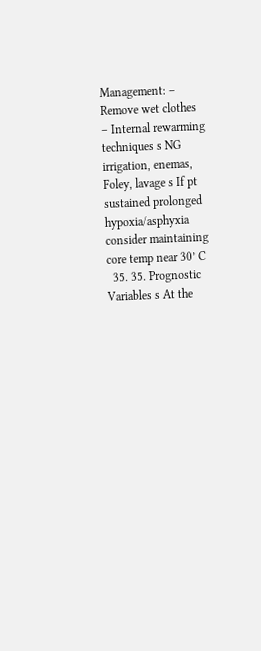Management: – Remove wet clothes – Internal rewarming techniques s NG irrigation, enemas, Foley, lavage s If pt sustained prolonged hypoxia/asphyxia consider maintaining core temp near 30’ C
  35. 35. Prognostic Variables s At the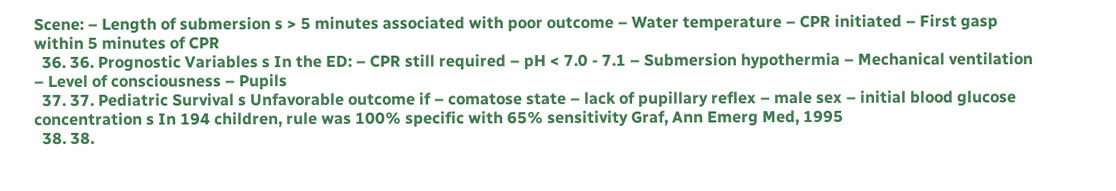Scene: – Length of submersion s > 5 minutes associated with poor outcome – Water temperature – CPR initiated – First gasp within 5 minutes of CPR
  36. 36. Prognostic Variables s In the ED: – CPR still required – pH < 7.0 - 7.1 – Submersion hypothermia – Mechanical ventilation – Level of consciousness – Pupils
  37. 37. Pediatric Survival s Unfavorable outcome if – comatose state – lack of pupillary reflex – male sex – initial blood glucose concentration s In 194 children, rule was 100% specific with 65% sensitivity Graf, Ann Emerg Med, 1995
  38. 38.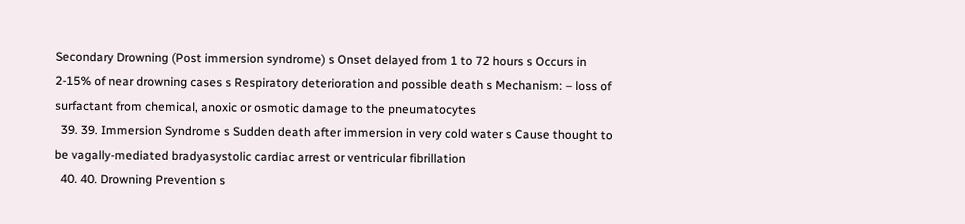Secondary Drowning (Post immersion syndrome) s Onset delayed from 1 to 72 hours s Occurs in 2-15% of near drowning cases s Respiratory deterioration and possible death s Mechanism: – loss of surfactant from chemical, anoxic or osmotic damage to the pneumatocytes
  39. 39. Immersion Syndrome s Sudden death after immersion in very cold water s Cause thought to be vagally-mediated bradyasystolic cardiac arrest or ventricular fibrillation
  40. 40. Drowning Prevention s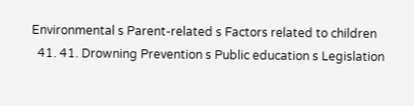Environmental s Parent-related s Factors related to children
  41. 41. Drowning Prevention s Public education s Legislation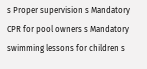s Proper supervision s Mandatory CPR for pool owners s Mandatory swimming lessons for children s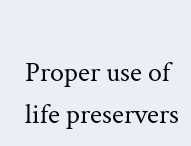Proper use of life preservers